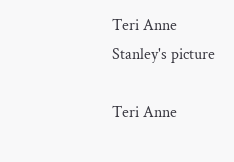Teri Anne Stanley's picture

Teri Anne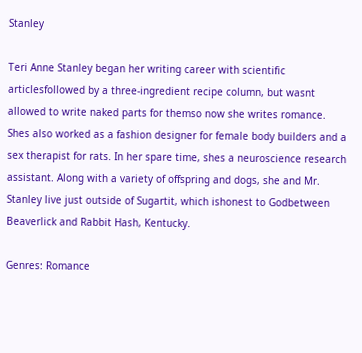Stanley

Teri Anne Stanley began her writing career with scientific articlesfollowed by a three-ingredient recipe column, but wasnt allowed to write naked parts for themso now she writes romance.
Shes also worked as a fashion designer for female body builders and a sex therapist for rats. In her spare time, shes a neuroscience research assistant. Along with a variety of offspring and dogs, she and Mr. Stanley live just outside of Sugartit, which ishonest to Godbetween Beaverlick and Rabbit Hash, Kentucky.

Genres: Romance